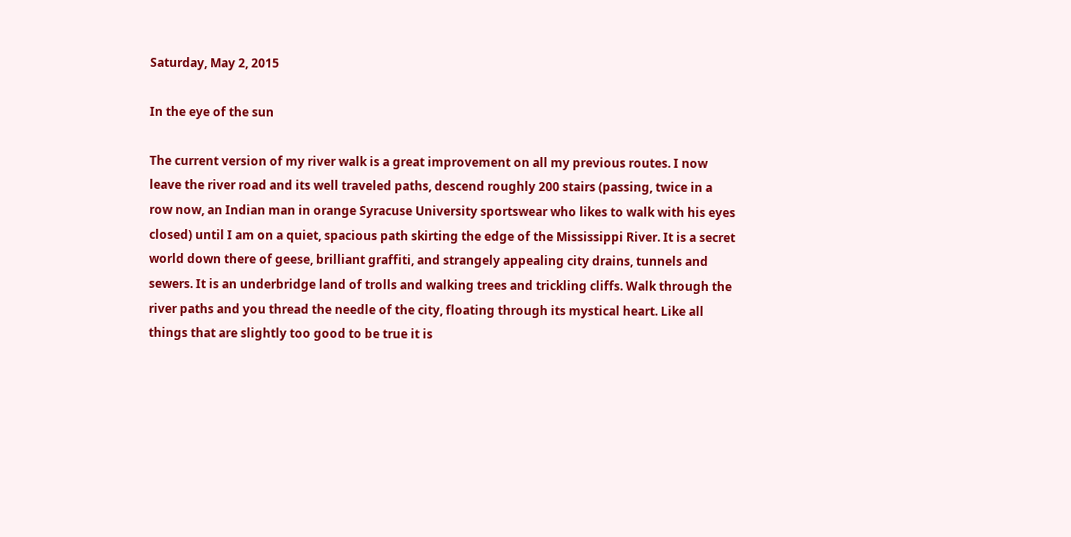Saturday, May 2, 2015

In the eye of the sun

The current version of my river walk is a great improvement on all my previous routes. I now leave the river road and its well traveled paths, descend roughly 200 stairs (passing, twice in a row now, an Indian man in orange Syracuse University sportswear who likes to walk with his eyes closed) until I am on a quiet, spacious path skirting the edge of the Mississippi River. It is a secret world down there of geese, brilliant graffiti, and strangely appealing city drains, tunnels and sewers. It is an underbridge land of trolls and walking trees and trickling cliffs. Walk through the river paths and you thread the needle of the city, floating through its mystical heart. Like all things that are slightly too good to be true it is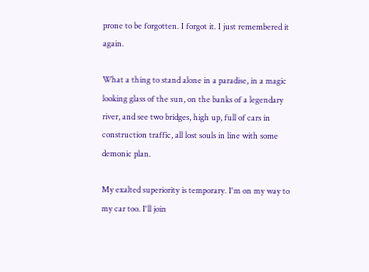prone to be forgotten. I forgot it. I just remembered it again.

What a thing to stand alone in a paradise, in a magic looking glass of the sun, on the banks of a legendary river, and see two bridges, high up, full of cars in construction traffic, all lost souls in line with some demonic plan.

My exalted superiority is temporary. I'm on my way to my car too. I'll join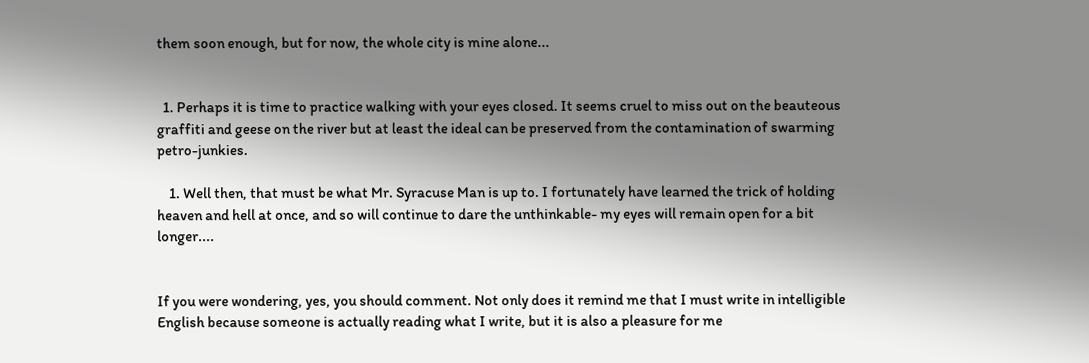them soon enough, but for now, the whole city is mine alone...


  1. Perhaps it is time to practice walking with your eyes closed. It seems cruel to miss out on the beauteous graffiti and geese on the river but at least the ideal can be preserved from the contamination of swarming petro-junkies.

    1. Well then, that must be what Mr. Syracuse Man is up to. I fortunately have learned the trick of holding heaven and hell at once, and so will continue to dare the unthinkable- my eyes will remain open for a bit longer....


If you were wondering, yes, you should comment. Not only does it remind me that I must write in intelligible English because someone is actually reading what I write, but it is also a pleasure for me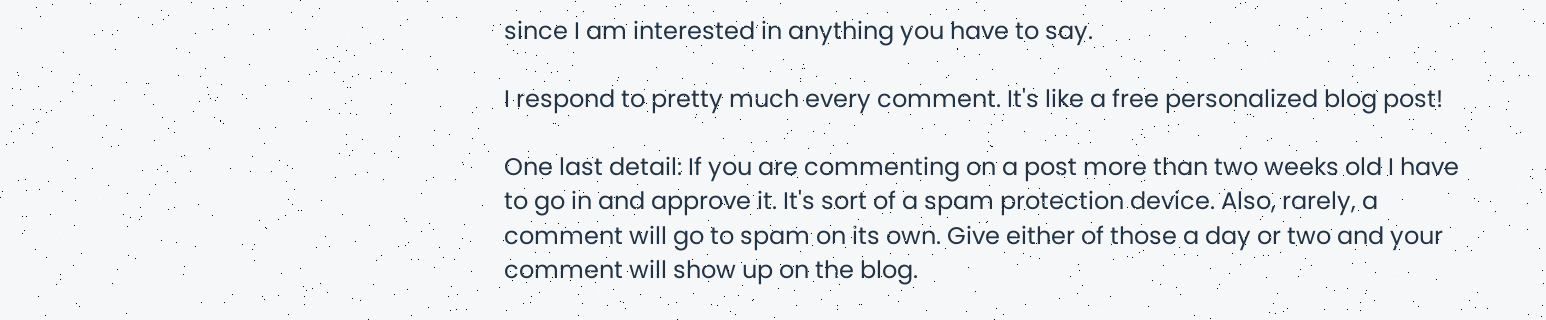since I am interested in anything you have to say.

I respond to pretty much every comment. It's like a free personalized blog post!

One last detail: If you are commenting on a post more than two weeks old I have to go in and approve it. It's sort of a spam protection device. Also, rarely, a comment will go to spam on its own. Give either of those a day or two and your comment will show up on the blog.